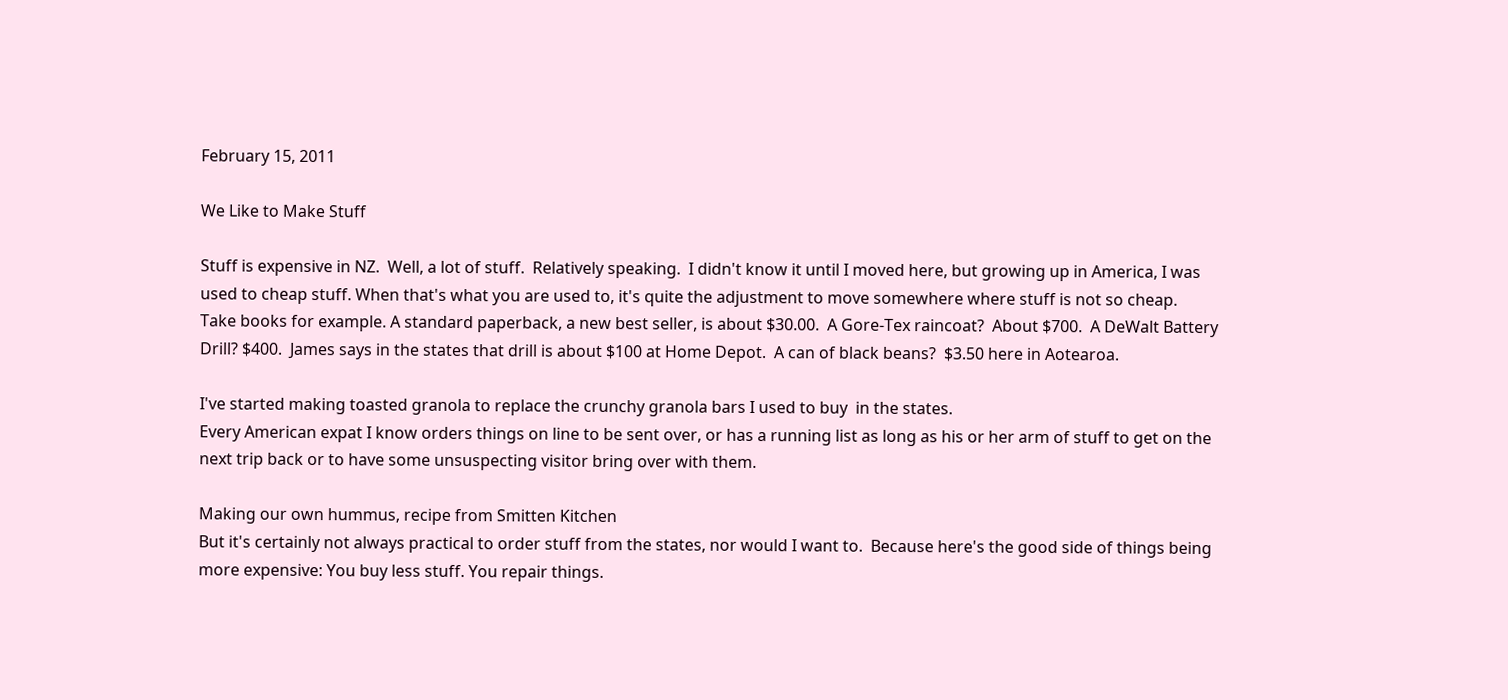February 15, 2011

We Like to Make Stuff

Stuff is expensive in NZ.  Well, a lot of stuff.  Relatively speaking.  I didn't know it until I moved here, but growing up in America, I was used to cheap stuff. When that's what you are used to, it's quite the adjustment to move somewhere where stuff is not so cheap.  Take books for example. A standard paperback, a new best seller, is about $30.00.  A Gore-Tex raincoat?  About $700.  A DeWalt Battery Drill? $400.  James says in the states that drill is about $100 at Home Depot.  A can of black beans?  $3.50 here in Aotearoa.

I've started making toasted granola to replace the crunchy granola bars I used to buy  in the states.
Every American expat I know orders things on line to be sent over, or has a running list as long as his or her arm of stuff to get on the next trip back or to have some unsuspecting visitor bring over with them.

Making our own hummus, recipe from Smitten Kitchen
But it's certainly not always practical to order stuff from the states, nor would I want to.  Because here's the good side of things being more expensive: You buy less stuff. You repair things.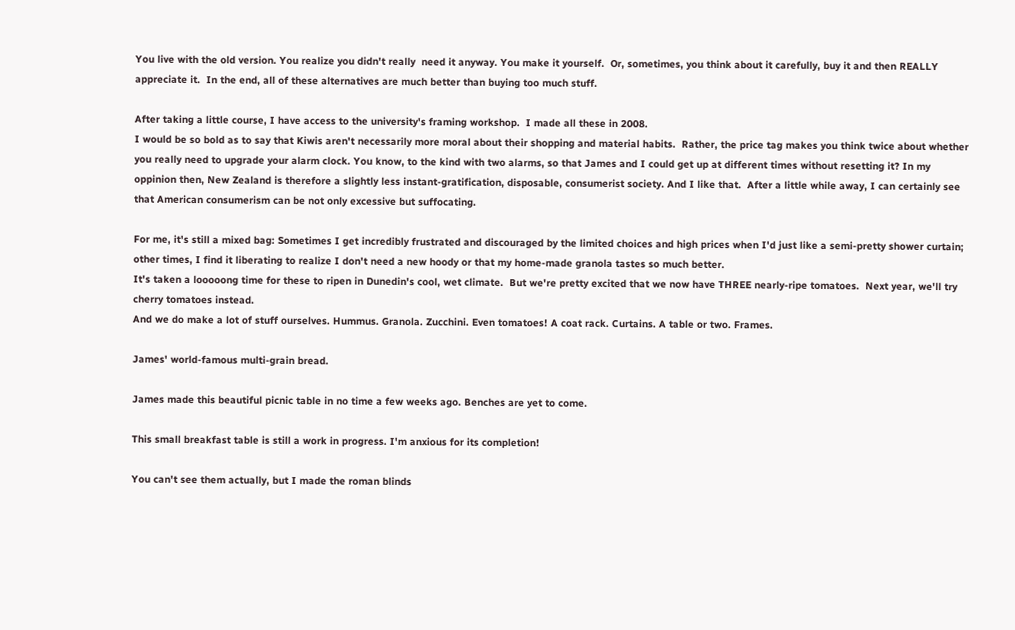You live with the old version. You realize you didn't really  need it anyway. You make it yourself.  Or, sometimes, you think about it carefully, buy it and then REALLY appreciate it.  In the end, all of these alternatives are much better than buying too much stuff.

After taking a little course, I have access to the university's framing workshop.  I made all these in 2008.
I would be so bold as to say that Kiwis aren't necessarily more moral about their shopping and material habits.  Rather, the price tag makes you think twice about whether you really need to upgrade your alarm clock. You know, to the kind with two alarms, so that James and I could get up at different times without resetting it? In my oppinion then, New Zealand is therefore a slightly less instant-gratification, disposable, consumerist society. And I like that.  After a little while away, I can certainly see that American consumerism can be not only excessive but suffocating.

For me, it's still a mixed bag: Sometimes I get incredibly frustrated and discouraged by the limited choices and high prices when I'd just like a semi-pretty shower curtain; other times, I find it liberating to realize I don't need a new hoody or that my home-made granola tastes so much better.
It's taken a looooong time for these to ripen in Dunedin's cool, wet climate.  But we're pretty excited that we now have THREE nearly-ripe tomatoes.  Next year, we'll try cherry tomatoes instead.
And we do make a lot of stuff ourselves. Hummus. Granola. Zucchini. Even tomatoes! A coat rack. Curtains. A table or two. Frames.

James' world-famous multi-grain bread.

James made this beautiful picnic table in no time a few weeks ago. Benches are yet to come.

This small breakfast table is still a work in progress. I'm anxious for its completion!

You can't see them actually, but I made the roman blinds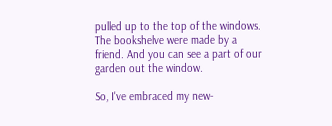pulled up to the top of the windows. The bookshelve were made by a friend. And you can see a part of our garden out the window.

So, I've embraced my new-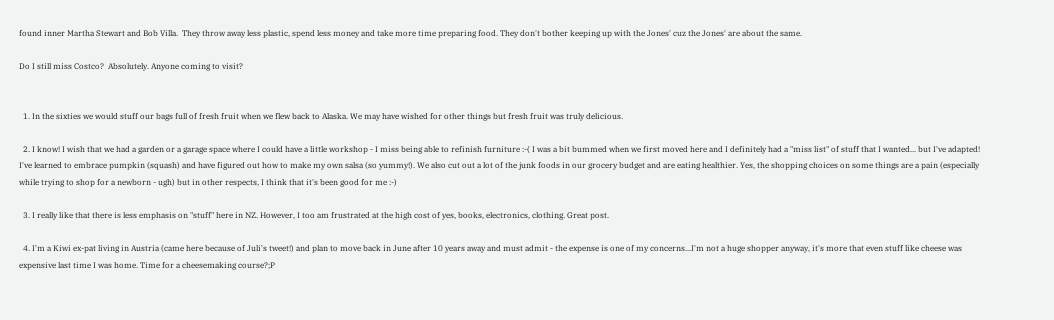found inner Martha Stewart and Bob Villa.  They throw away less plastic, spend less money and take more time preparing food. They don't bother keeping up with the Jones' cuz the Jones' are about the same.

Do I still miss Costco?  Absolutely. Anyone coming to visit?


  1. In the sixties we would stuff our bags full of fresh fruit when we flew back to Alaska. We may have wished for other things but fresh fruit was truly delicious.

  2. I know! I wish that we had a garden or a garage space where I could have a little workshop - I miss being able to refinish furniture :-( I was a bit bummed when we first moved here and I definitely had a "miss list" of stuff that I wanted... but I've adapted! I've learned to embrace pumpkin (squash) and have figured out how to make my own salsa (so yummy!). We also cut out a lot of the junk foods in our grocery budget and are eating healthier. Yes, the shopping choices on some things are a pain (especially while trying to shop for a newborn - ugh) but in other respects, I think that it's been good for me :-)

  3. I really like that there is less emphasis on "stuff" here in NZ. However, I too am frustrated at the high cost of yes, books, electronics, clothing. Great post.

  4. I'm a Kiwi ex-pat living in Austria (came here because of Juli's tweet!) and plan to move back in June after 10 years away and must admit - the expense is one of my concerns...I'm not a huge shopper anyway, it's more that even stuff like cheese was expensive last time I was home. Time for a cheesemaking course?;P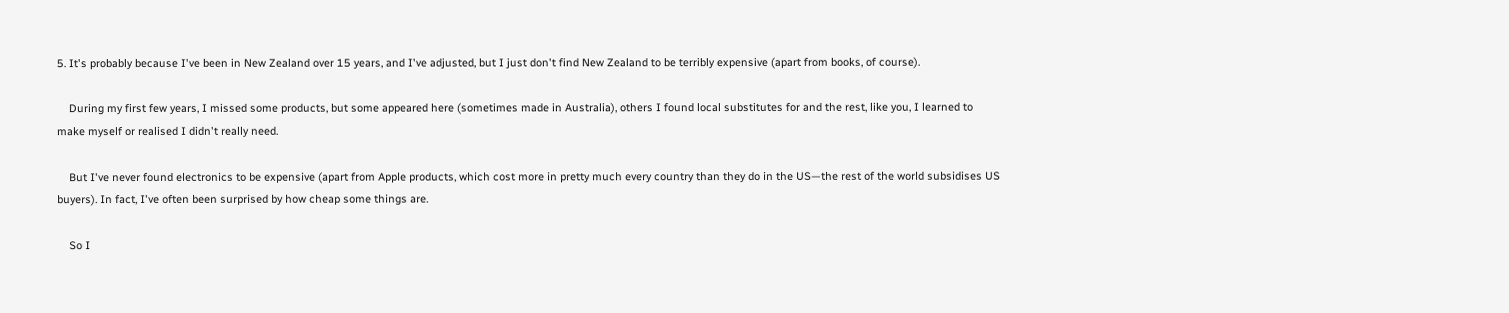5. It's probably because I've been in New Zealand over 15 years, and I've adjusted, but I just don't find New Zealand to be terribly expensive (apart from books, of course).

    During my first few years, I missed some products, but some appeared here (sometimes made in Australia), others I found local substitutes for and the rest, like you, I learned to make myself or realised I didn't really need.

    But I've never found electronics to be expensive (apart from Apple products, which cost more in pretty much every country than they do in the US—the rest of the world subsidises US buyers). In fact, I've often been surprised by how cheap some things are.

    So I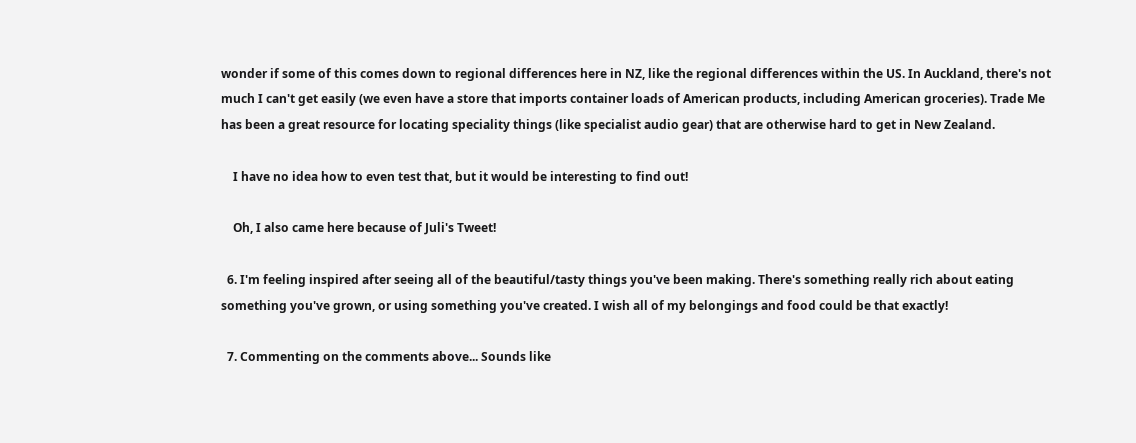wonder if some of this comes down to regional differences here in NZ, like the regional differences within the US. In Auckland, there's not much I can't get easily (we even have a store that imports container loads of American products, including American groceries). Trade Me has been a great resource for locating speciality things (like specialist audio gear) that are otherwise hard to get in New Zealand.

    I have no idea how to even test that, but it would be interesting to find out!

    Oh, I also came here because of Juli's Tweet!

  6. I'm feeling inspired after seeing all of the beautiful/tasty things you've been making. There's something really rich about eating something you've grown, or using something you've created. I wish all of my belongings and food could be that exactly!

  7. Commenting on the comments above... Sounds like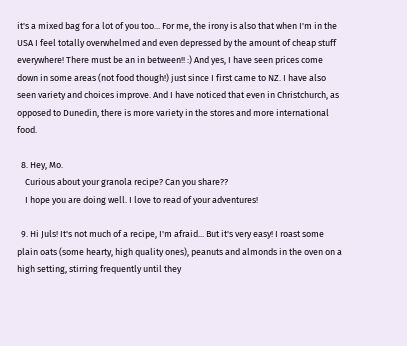it's a mixed bag for a lot of you too... For me, the irony is also that when I'm in the USA I feel totally overwhelmed and even depressed by the amount of cheap stuff everywhere! There must be an in between!! :) And yes, I have seen prices come down in some areas (not food though!) just since I first came to NZ. I have also seen variety and choices improve. And I have noticed that even in Christchurch, as opposed to Dunedin, there is more variety in the stores and more international food.

  8. Hey, Mo.
    Curious about your granola recipe? Can you share??
    I hope you are doing well. I love to read of your adventures!

  9. Hi Juls! It's not much of a recipe, I'm afraid... But it's very easy! I roast some plain oats (some hearty, high quality ones), peanuts and almonds in the oven on a high setting, stirring frequently until they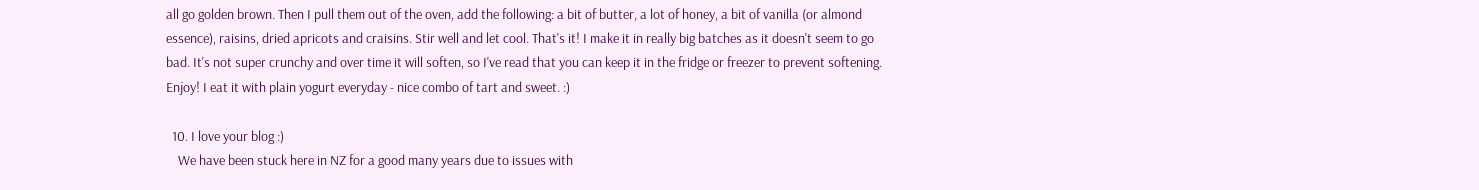all go golden brown. Then I pull them out of the oven, add the following: a bit of butter, a lot of honey, a bit of vanilla (or almond essence), raisins, dried apricots and craisins. Stir well and let cool. That's it! I make it in really big batches as it doesn't seem to go bad. It's not super crunchy and over time it will soften, so I've read that you can keep it in the fridge or freezer to prevent softening. Enjoy! I eat it with plain yogurt everyday - nice combo of tart and sweet. :)

  10. I love your blog :)
    We have been stuck here in NZ for a good many years due to issues with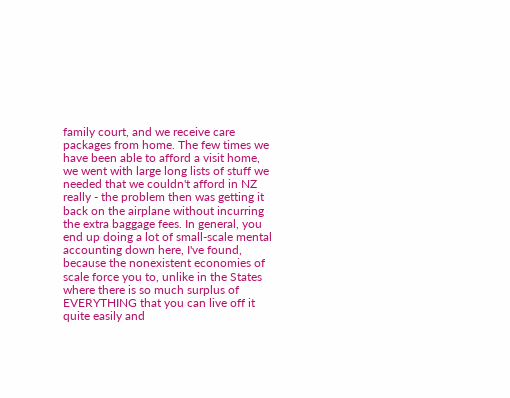family court, and we receive care packages from home. The few times we have been able to afford a visit home, we went with large long lists of stuff we needed that we couldn't afford in NZ really - the problem then was getting it back on the airplane without incurring the extra baggage fees. In general, you end up doing a lot of small-scale mental accounting down here, I've found, because the nonexistent economies of scale force you to, unlike in the States where there is so much surplus of EVERYTHING that you can live off it quite easily and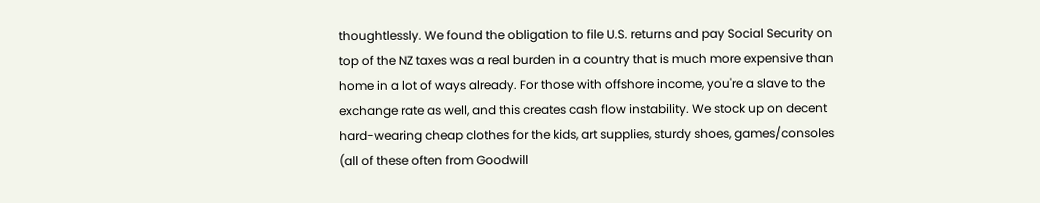thoughtlessly. We found the obligation to file U.S. returns and pay Social Security on top of the NZ taxes was a real burden in a country that is much more expensive than home in a lot of ways already. For those with offshore income, you're a slave to the exchange rate as well, and this creates cash flow instability. We stock up on decent hard-wearing cheap clothes for the kids, art supplies, sturdy shoes, games/consoles (all of these often from Goodwill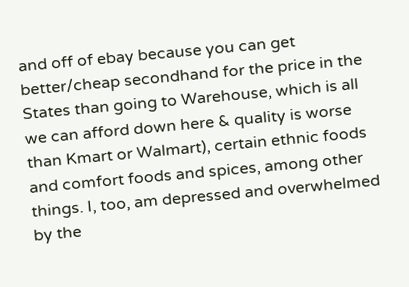and off of ebay because you can get better/cheap secondhand for the price in the States than going to Warehouse, which is all we can afford down here & quality is worse than Kmart or Walmart), certain ethnic foods and comfort foods and spices, among other things. I, too, am depressed and overwhelmed by the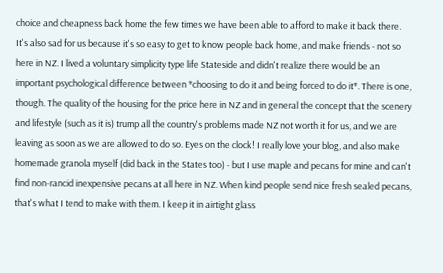choice and cheapness back home the few times we have been able to afford to make it back there. It's also sad for us because it's so easy to get to know people back home, and make friends - not so here in NZ. I lived a voluntary simplicity type life Stateside and didn't realize there would be an important psychological difference between *choosing to do it and being forced to do it*. There is one, though. The quality of the housing for the price here in NZ and in general the concept that the scenery and lifestyle (such as it is) trump all the country's problems made NZ not worth it for us, and we are leaving as soon as we are allowed to do so. Eyes on the clock! I really love your blog, and also make homemade granola myself (did back in the States too) - but I use maple and pecans for mine and can't find non-rancid inexpensive pecans at all here in NZ. When kind people send nice fresh sealed pecans, that's what I tend to make with them. I keep it in airtight glass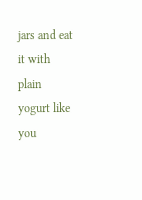jars and eat it with plain yogurt like you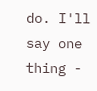do. I'll say one thing -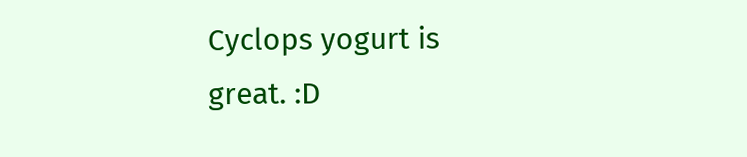Cyclops yogurt is great. :D